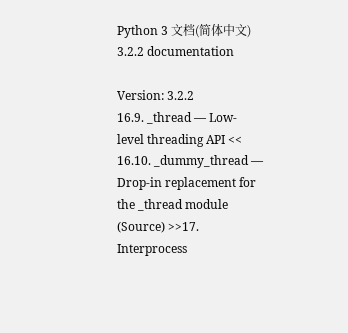Python 3 文档(简体中文) 3.2.2 documentation

Version: 3.2.2
16.9. _thread — Low-level threading API << 16.10. _dummy_thread — Drop-in replacement for the _thread module (Source) >>17. Interprocess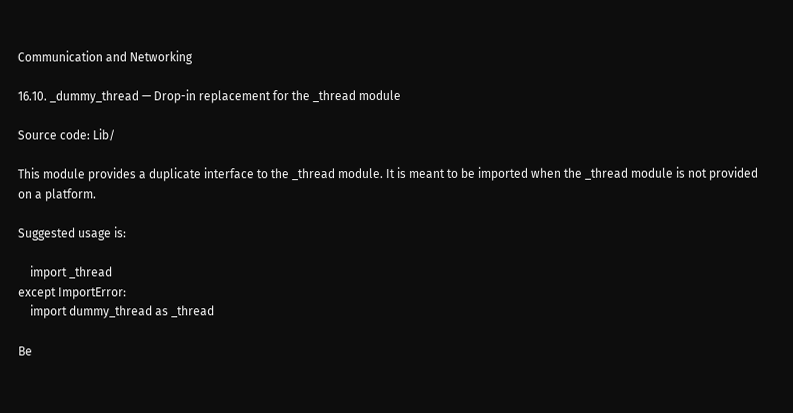Communication and Networking

16.10. _dummy_thread — Drop-in replacement for the _thread module

Source code: Lib/

This module provides a duplicate interface to the _thread module. It is meant to be imported when the _thread module is not provided on a platform.

Suggested usage is:

    import _thread
except ImportError:
    import dummy_thread as _thread

Be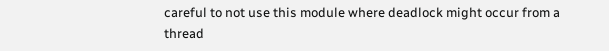careful to not use this module where deadlock might occur from a thread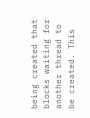being created that blocks waiting for another thread to be created. This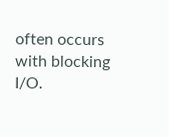often occurs with blocking I/O.